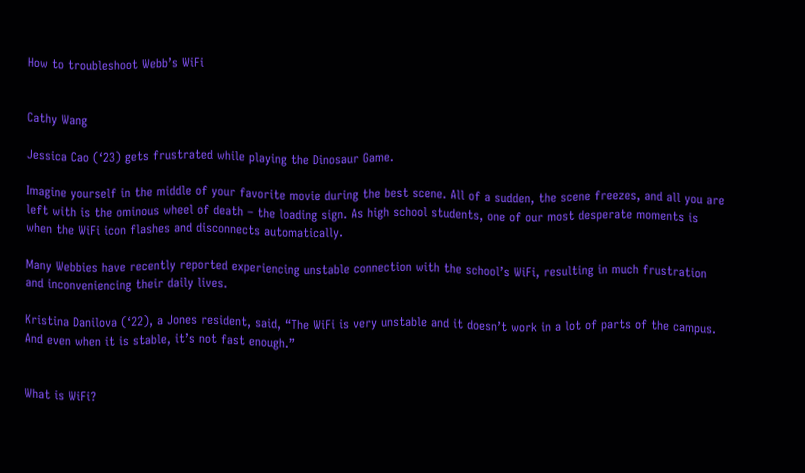How to troubleshoot Webb’s WiFi


Cathy Wang

Jessica Cao (‘23) gets frustrated while playing the Dinosaur Game.

Imagine yourself in the middle of your favorite movie during the best scene. All of a sudden, the scene freezes, and all you are left with is the ominous wheel of death – the loading sign. As high school students, one of our most desperate moments is when the WiFi icon flashes and disconnects automatically.

Many Webbies have recently reported experiencing unstable connection with the school’s WiFi, resulting in much frustration and inconveniencing their daily lives.

Kristina Danilova (‘22), a Jones resident, said, “The WiFi is very unstable and it doesn’t work in a lot of parts of the campus. And even when it is stable, it’s not fast enough.”


What is WiFi?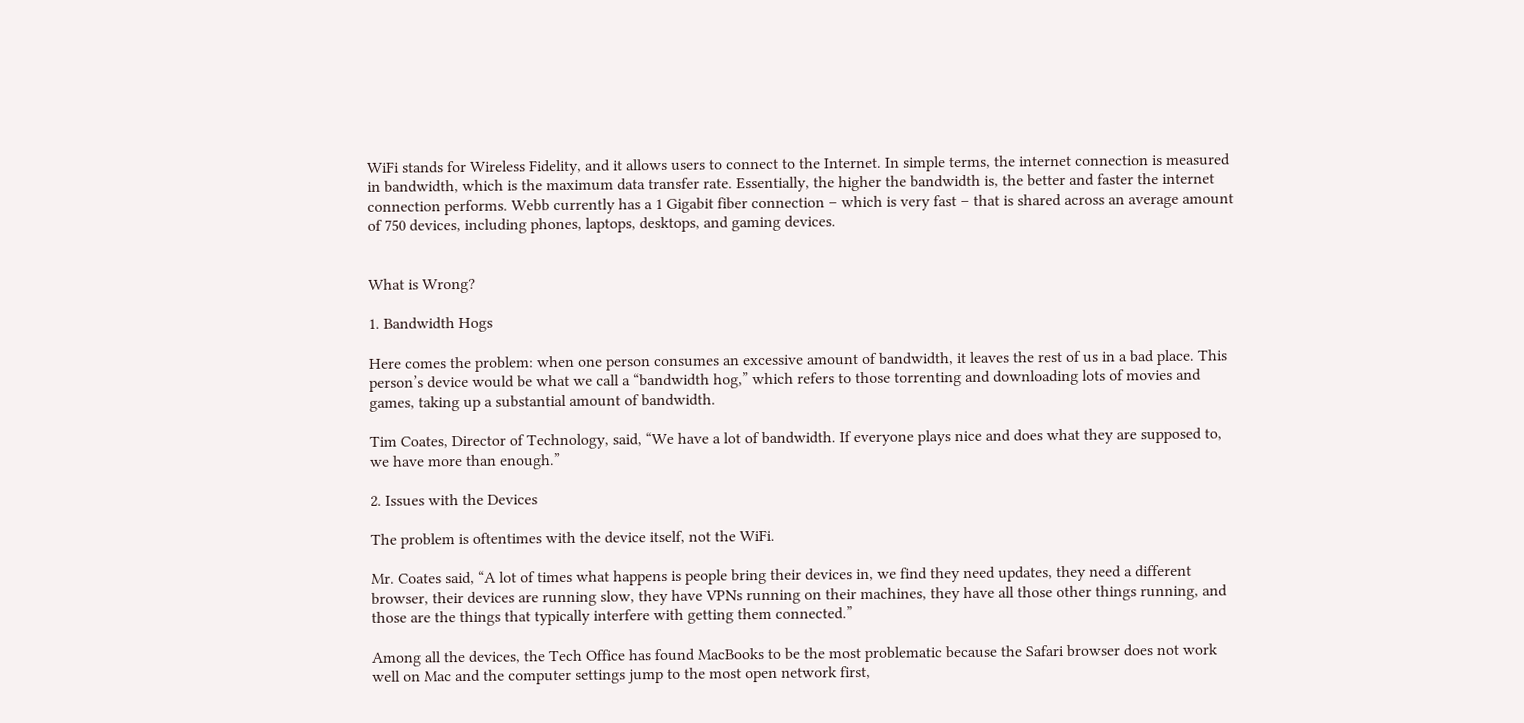WiFi stands for Wireless Fidelity, and it allows users to connect to the Internet. In simple terms, the internet connection is measured in bandwidth, which is the maximum data transfer rate. Essentially, the higher the bandwidth is, the better and faster the internet connection performs. Webb currently has a 1 Gigabit fiber connection – which is very fast – that is shared across an average amount of 750 devices, including phones, laptops, desktops, and gaming devices.


What is Wrong?

1. Bandwidth Hogs

Here comes the problem: when one person consumes an excessive amount of bandwidth, it leaves the rest of us in a bad place. This person’s device would be what we call a “bandwidth hog,” which refers to those torrenting and downloading lots of movies and games, taking up a substantial amount of bandwidth.

Tim Coates, Director of Technology, said, “We have a lot of bandwidth. If everyone plays nice and does what they are supposed to, we have more than enough.”

2. Issues with the Devices

The problem is oftentimes with the device itself, not the WiFi.

Mr. Coates said, “A lot of times what happens is people bring their devices in, we find they need updates, they need a different browser, their devices are running slow, they have VPNs running on their machines, they have all those other things running, and those are the things that typically interfere with getting them connected.”

Among all the devices, the Tech Office has found MacBooks to be the most problematic because the Safari browser does not work well on Mac and the computer settings jump to the most open network first,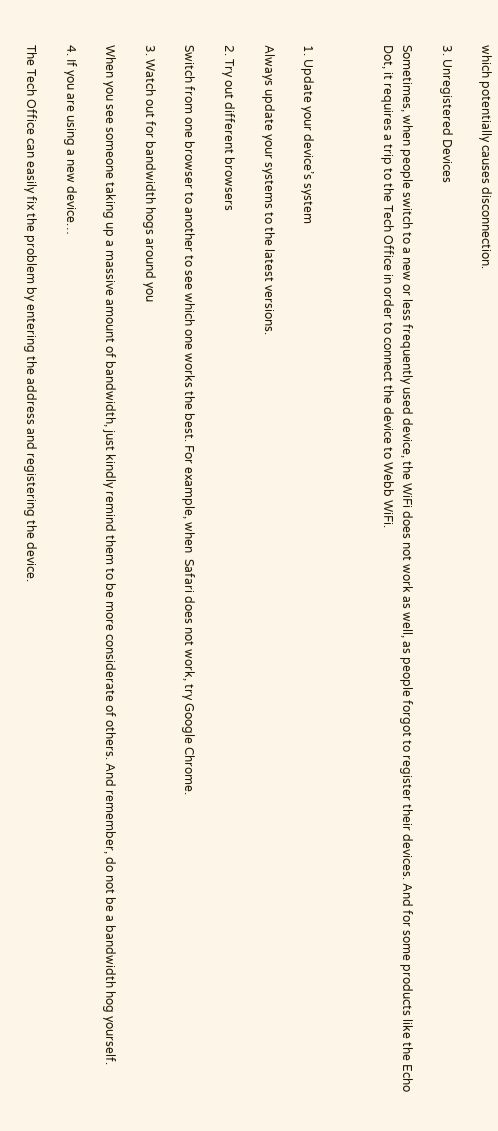which potentially causes disconnection.

3. Unregistered Devices

Sometimes, when people switch to a new or less frequently used device, the WiFi does not work as well, as people forgot to register their devices. And for some products like the Echo Dot, it requires a trip to the Tech Office in order to connect the device to Webb WiFi.



1. Update your device’s system

Always update your systems to the latest versions.

2. Try out different browsers

Switch from one browser to another to see which one works the best. For example, when  Safari does not work, try Google Chrome.

3. Watch out for bandwidth hogs around you

When you see someone taking up a massive amount of bandwidth, just kindly remind them to be more considerate of others. And remember, do not be a bandwidth hog yourself.

4. If you are using a new device…

The Tech Office can easily fix the problem by entering the address and registering the device.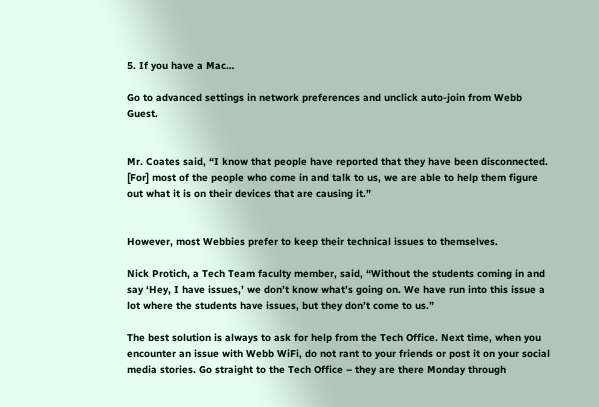5. If you have a Mac…

Go to advanced settings in network preferences and unclick auto-join from Webb Guest.


Mr. Coates said, “I know that people have reported that they have been disconnected. [For] most of the people who come in and talk to us, we are able to help them figure out what it is on their devices that are causing it.”


However, most Webbies prefer to keep their technical issues to themselves.

Nick Protich, a Tech Team faculty member, said, “Without the students coming in and say ‘Hey, I have issues,’ we don’t know what’s going on. We have run into this issue a lot where the students have issues, but they don’t come to us.”

The best solution is always to ask for help from the Tech Office. Next time, when you encounter an issue with Webb WiFi, do not rant to your friends or post it on your social media stories. Go straight to the Tech Office – they are there Monday through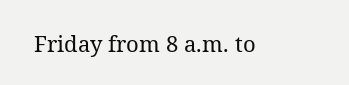Friday from 8 a.m. to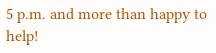5 p.m. and more than happy to help!